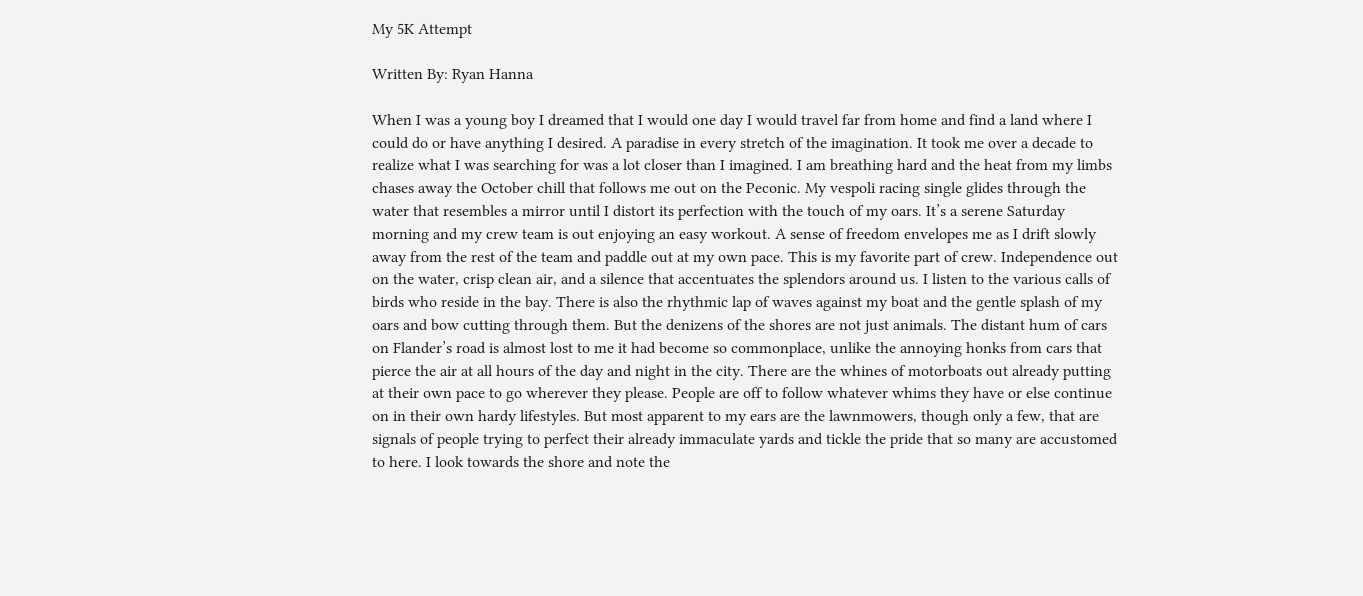My 5K Attempt

Written By: Ryan Hanna

When I was a young boy I dreamed that I would one day I would travel far from home and find a land where I could do or have anything I desired. A paradise in every stretch of the imagination. It took me over a decade to realize what I was searching for was a lot closer than I imagined. I am breathing hard and the heat from my limbs chases away the October chill that follows me out on the Peconic. My vespoli racing single glides through the water that resembles a mirror until I distort its perfection with the touch of my oars. It’s a serene Saturday morning and my crew team is out enjoying an easy workout. A sense of freedom envelopes me as I drift slowly away from the rest of the team and paddle out at my own pace. This is my favorite part of crew. Independence out on the water, crisp clean air, and a silence that accentuates the splendors around us. I listen to the various calls of birds who reside in the bay. There is also the rhythmic lap of waves against my boat and the gentle splash of my oars and bow cutting through them. But the denizens of the shores are not just animals. The distant hum of cars on Flander’s road is almost lost to me it had become so commonplace, unlike the annoying honks from cars that pierce the air at all hours of the day and night in the city. There are the whines of motorboats out already putting at their own pace to go wherever they please. People are off to follow whatever whims they have or else continue on in their own hardy lifestyles. But most apparent to my ears are the lawnmowers, though only a few, that are signals of people trying to perfect their already immaculate yards and tickle the pride that so many are accustomed to here. I look towards the shore and note the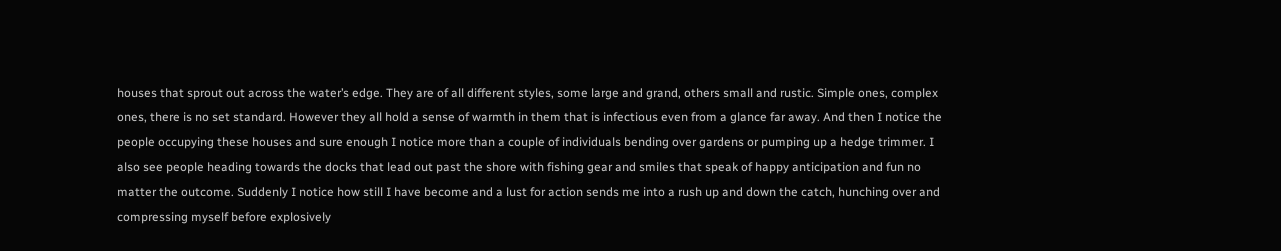houses that sprout out across the water’s edge. They are of all different styles, some large and grand, others small and rustic. Simple ones, complex ones, there is no set standard. However they all hold a sense of warmth in them that is infectious even from a glance far away. And then I notice the people occupying these houses and sure enough I notice more than a couple of individuals bending over gardens or pumping up a hedge trimmer. I also see people heading towards the docks that lead out past the shore with fishing gear and smiles that speak of happy anticipation and fun no matter the outcome. Suddenly I notice how still I have become and a lust for action sends me into a rush up and down the catch, hunching over and compressing myself before explosively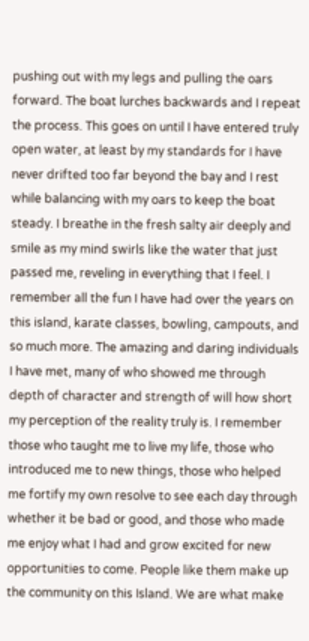pushing out with my legs and pulling the oars forward. The boat lurches backwards and I repeat the process. This goes on until I have entered truly open water, at least by my standards for I have never drifted too far beyond the bay and I rest while balancing with my oars to keep the boat steady. I breathe in the fresh salty air deeply and smile as my mind swirls like the water that just passed me, reveling in everything that I feel. I remember all the fun I have had over the years on this island, karate classes, bowling, campouts, and so much more. The amazing and daring individuals I have met, many of who showed me through depth of character and strength of will how short my perception of the reality truly is. I remember those who taught me to live my life, those who introduced me to new things, those who helped me fortify my own resolve to see each day through whether it be bad or good, and those who made me enjoy what I had and grow excited for new opportunities to come. People like them make up the community on this Island. We are what make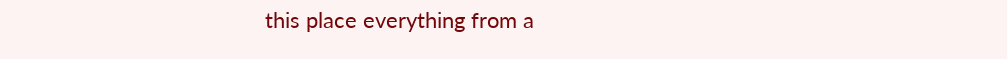this place everything from a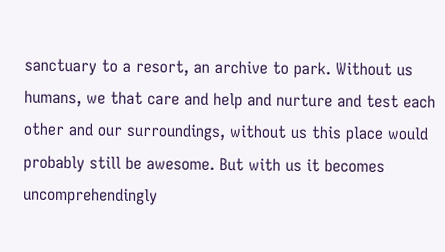sanctuary to a resort, an archive to park. Without us humans, we that care and help and nurture and test each other and our surroundings, without us this place would probably still be awesome. But with us it becomes uncomprehendingly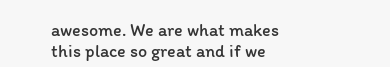awesome. We are what makes this place so great and if we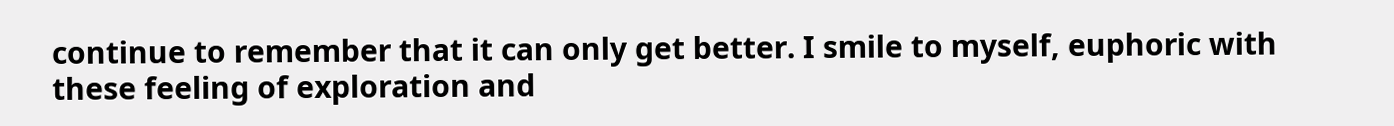continue to remember that it can only get better. I smile to myself, euphoric with these feeling of exploration and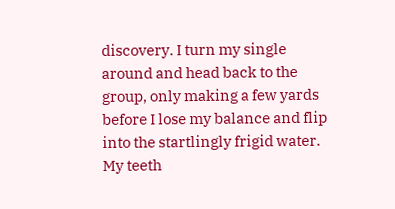discovery. I turn my single around and head back to the group, only making a few yards before I lose my balance and flip into the startlingly frigid water. My teeth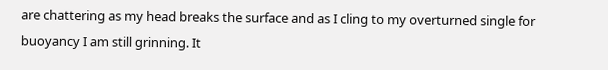are chattering as my head breaks the surface and as I cling to my overturned single for buoyancy I am still grinning. It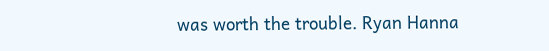was worth the trouble. Ryan Hanna